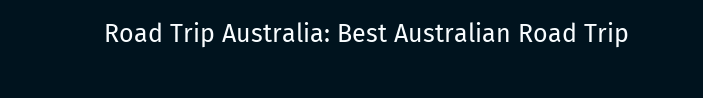Road Trip Australia: Best Australian Road Trip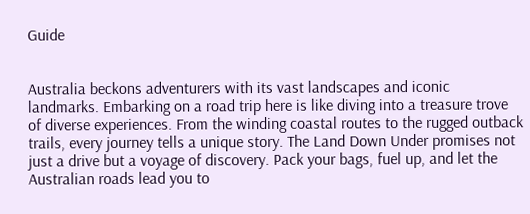Guide


Australia beckons adventurers with its vast landscapes and iconic landmarks. Embarking on a road trip here is like diving into a treasure trove of diverse experiences. From the winding coastal routes to the rugged outback trails, every journey tells a unique story. The Land Down Under promises not just a drive but a voyage of discovery. Pack your bags, fuel up, and let the Australian roads lead you to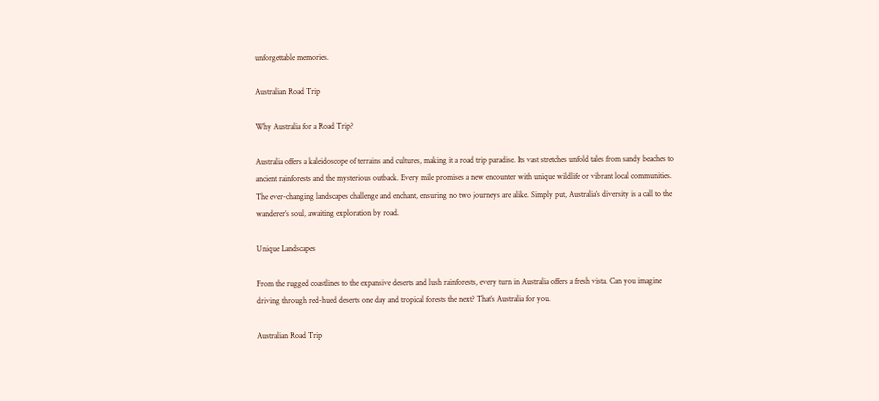unforgettable memories.

Australian Road Trip

Why Australia for a Road Trip?

Australia offers a kaleidoscope of terrains and cultures, making it a road trip paradise. Its vast stretches unfold tales from sandy beaches to ancient rainforests and the mysterious outback. Every mile promises a new encounter with unique wildlife or vibrant local communities. The ever-changing landscapes challenge and enchant, ensuring no two journeys are alike. Simply put, Australia’s diversity is a call to the wanderer’s soul, awaiting exploration by road.

Unique Landscapes

From the rugged coastlines to the expansive deserts and lush rainforests, every turn in Australia offers a fresh vista. Can you imagine driving through red-hued deserts one day and tropical forests the next? That’s Australia for you.

Australian Road Trip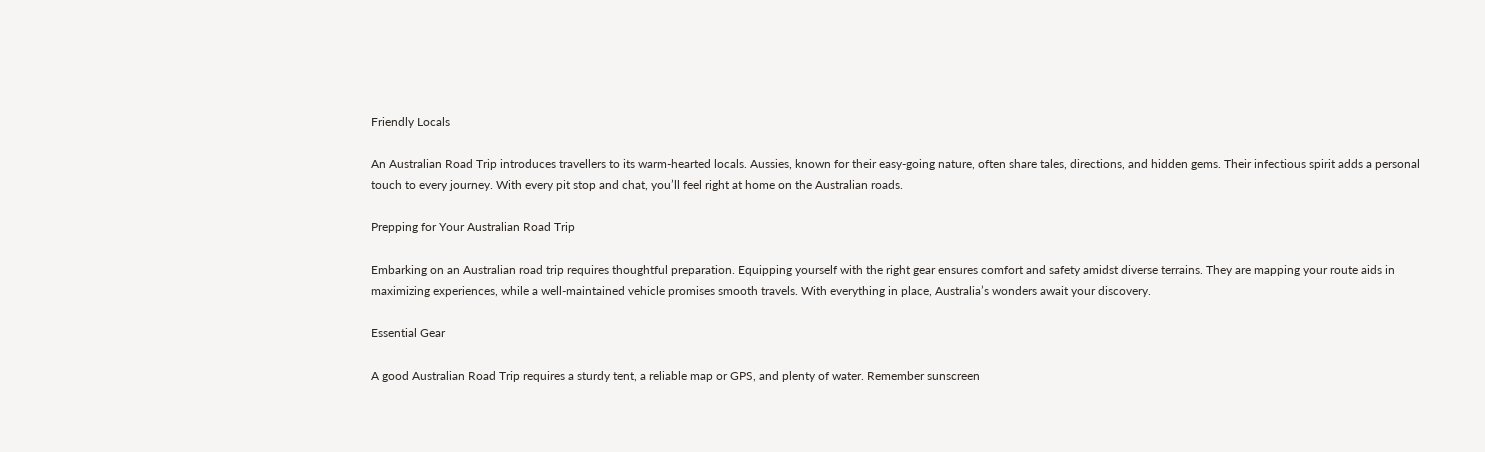Friendly Locals

An Australian Road Trip introduces travellers to its warm-hearted locals. Aussies, known for their easy-going nature, often share tales, directions, and hidden gems. Their infectious spirit adds a personal touch to every journey. With every pit stop and chat, you’ll feel right at home on the Australian roads.

Prepping for Your Australian Road Trip

Embarking on an Australian road trip requires thoughtful preparation. Equipping yourself with the right gear ensures comfort and safety amidst diverse terrains. They are mapping your route aids in maximizing experiences, while a well-maintained vehicle promises smooth travels. With everything in place, Australia’s wonders await your discovery.

Essential Gear

A good Australian Road Trip requires a sturdy tent, a reliable map or GPS, and plenty of water. Remember sunscreen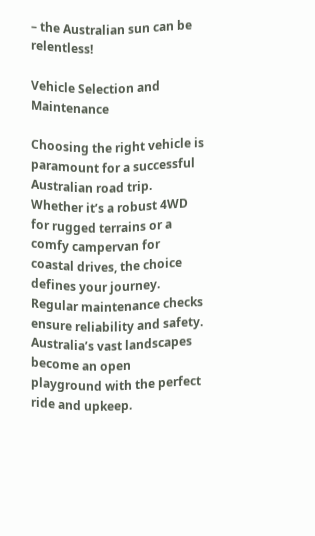– the Australian sun can be relentless!

Vehicle Selection and Maintenance

Choosing the right vehicle is paramount for a successful Australian road trip. Whether it’s a robust 4WD for rugged terrains or a comfy campervan for coastal drives, the choice defines your journey. Regular maintenance checks ensure reliability and safety. Australia’s vast landscapes become an open playground with the perfect ride and upkeep.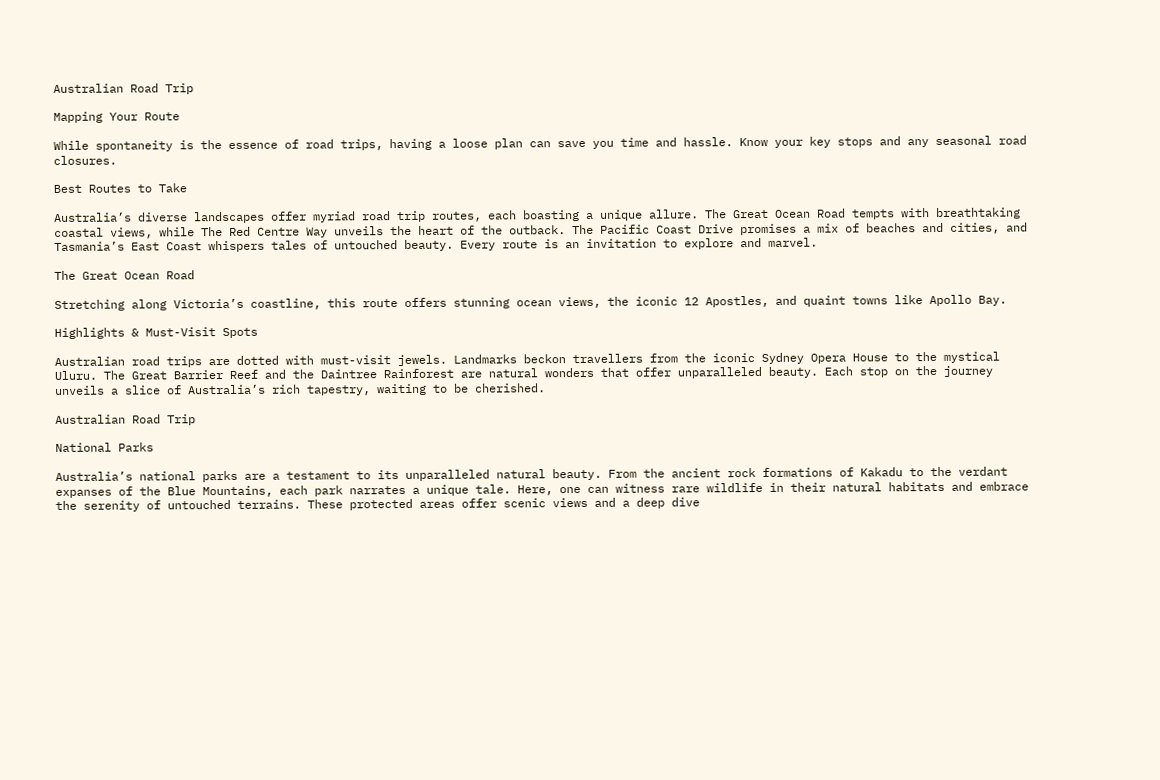Australian Road Trip

Mapping Your Route

While spontaneity is the essence of road trips, having a loose plan can save you time and hassle. Know your key stops and any seasonal road closures.

Best Routes to Take

Australia’s diverse landscapes offer myriad road trip routes, each boasting a unique allure. The Great Ocean Road tempts with breathtaking coastal views, while The Red Centre Way unveils the heart of the outback. The Pacific Coast Drive promises a mix of beaches and cities, and Tasmania’s East Coast whispers tales of untouched beauty. Every route is an invitation to explore and marvel.

The Great Ocean Road

Stretching along Victoria’s coastline, this route offers stunning ocean views, the iconic 12 Apostles, and quaint towns like Apollo Bay.

Highlights & Must-Visit Spots

Australian road trips are dotted with must-visit jewels. Landmarks beckon travellers from the iconic Sydney Opera House to the mystical Uluru. The Great Barrier Reef and the Daintree Rainforest are natural wonders that offer unparalleled beauty. Each stop on the journey unveils a slice of Australia’s rich tapestry, waiting to be cherished.

Australian Road Trip

National Parks

Australia’s national parks are a testament to its unparalleled natural beauty. From the ancient rock formations of Kakadu to the verdant expanses of the Blue Mountains, each park narrates a unique tale. Here, one can witness rare wildlife in their natural habitats and embrace the serenity of untouched terrains. These protected areas offer scenic views and a deep dive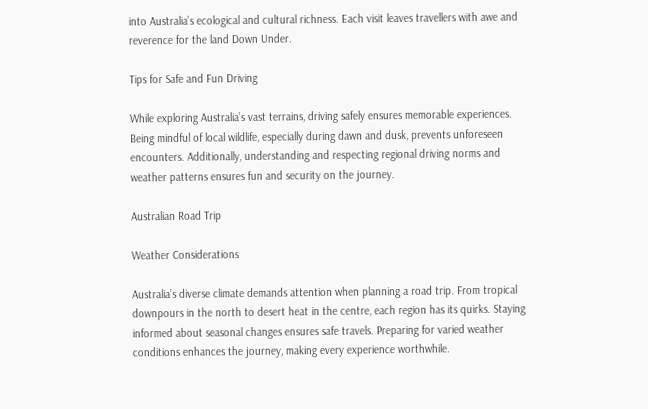into Australia’s ecological and cultural richness. Each visit leaves travellers with awe and reverence for the land Down Under.

Tips for Safe and Fun Driving

While exploring Australia’s vast terrains, driving safely ensures memorable experiences. Being mindful of local wildlife, especially during dawn and dusk, prevents unforeseen encounters. Additionally, understanding and respecting regional driving norms and weather patterns ensures fun and security on the journey.

Australian Road Trip

Weather Considerations

Australia’s diverse climate demands attention when planning a road trip. From tropical downpours in the north to desert heat in the centre, each region has its quirks. Staying informed about seasonal changes ensures safe travels. Preparing for varied weather conditions enhances the journey, making every experience worthwhile.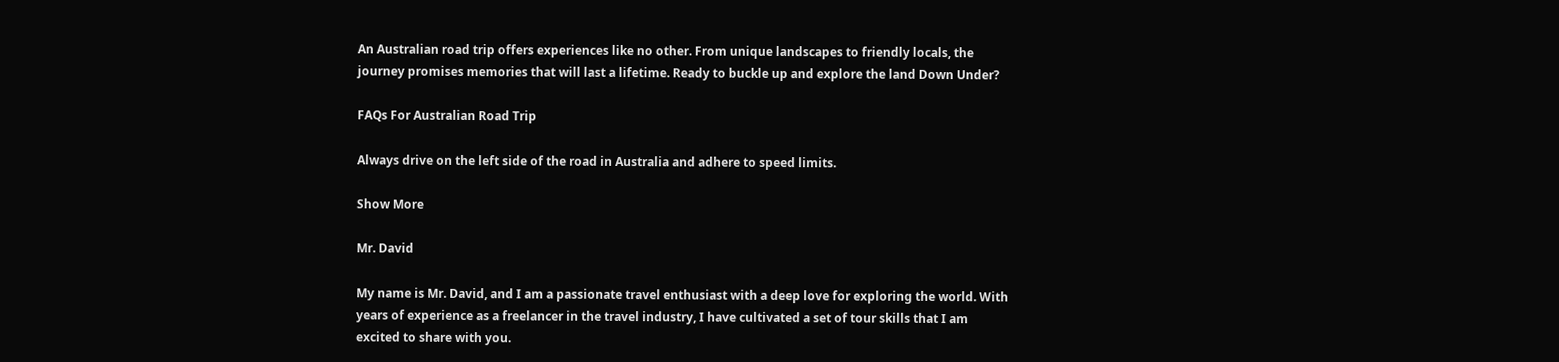An Australian road trip offers experiences like no other. From unique landscapes to friendly locals, the journey promises memories that will last a lifetime. Ready to buckle up and explore the land Down Under?

FAQs For Australian Road Trip

Always drive on the left side of the road in Australia and adhere to speed limits.

Show More

Mr. David

My name is Mr. David, and I am a passionate travel enthusiast with a deep love for exploring the world. With years of experience as a freelancer in the travel industry, I have cultivated a set of tour skills that I am excited to share with you.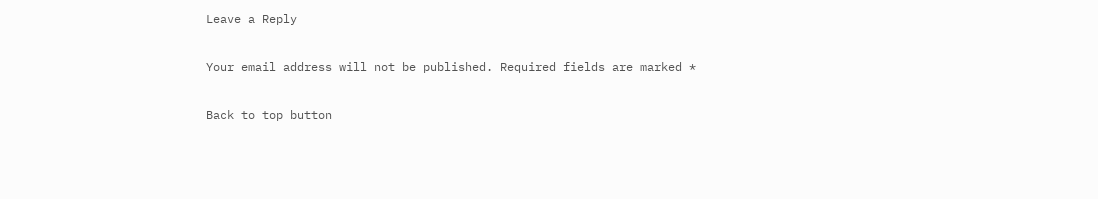Leave a Reply

Your email address will not be published. Required fields are marked *

Back to top button